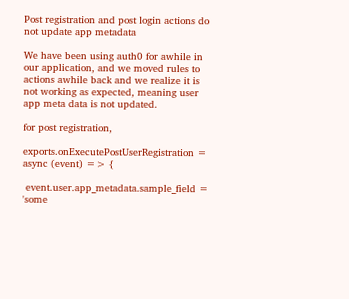Post registration and post login actions do not update app metadata

We have been using auth0 for awhile in our application, and we moved rules to actions awhile back and we realize it is not working as expected, meaning user app meta data is not updated.

for post registration,

exports.onExecutePostUserRegistration = async (event) => {

 event.user.app_metadata.sample_field = 'some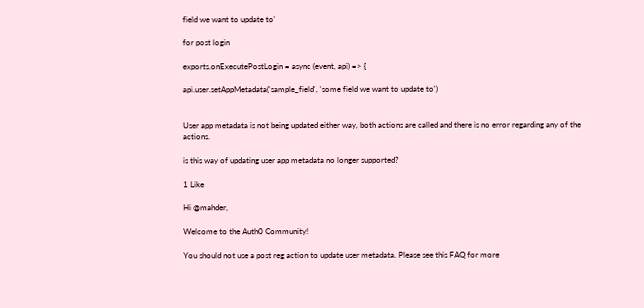field we want to update to'

for post login

exports.onExecutePostLogin = async (event, api) => {

api.user.setAppMetadata('sample_field', 'some field we want to update to')


User app metadata is not being updated either way, both actions are called and there is no error regarding any of the actions.

is this way of updating user app metadata no longer supported?

1 Like

Hi @mahder,

Welcome to the Auth0 Community!

You should not use a post reg action to update user metadata. Please see this FAQ for more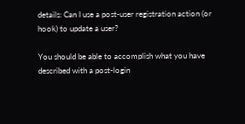details: Can I use a post-user registration action (or hook) to update a user?

You should be able to accomplish what you have described with a post-login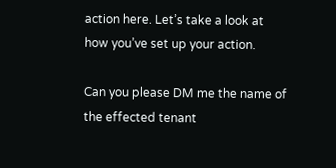action here. Let’s take a look at how you’ve set up your action.

Can you please DM me the name of the effected tenant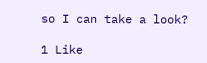so I can take a look?

1 Like